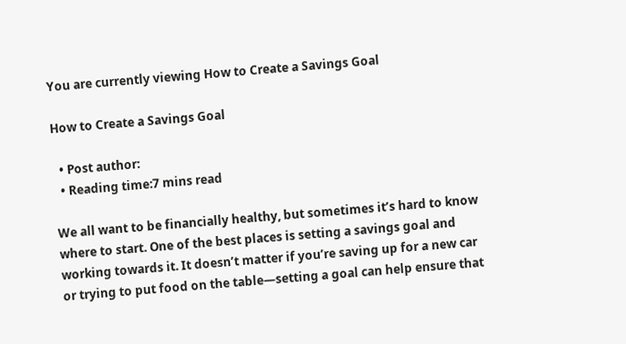You are currently viewing How to Create a Savings Goal

How to Create a Savings Goal

  • Post author:
  • Reading time:7 mins read

We all want to be financially healthy, but sometimes it’s hard to know where to start. One of the best places is setting a savings goal and working towards it. It doesn’t matter if you’re saving up for a new car or trying to put food on the table—setting a goal can help ensure that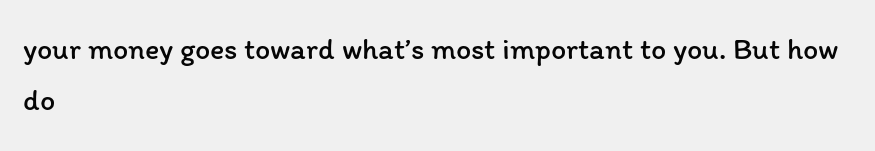your money goes toward what’s most important to you. But how do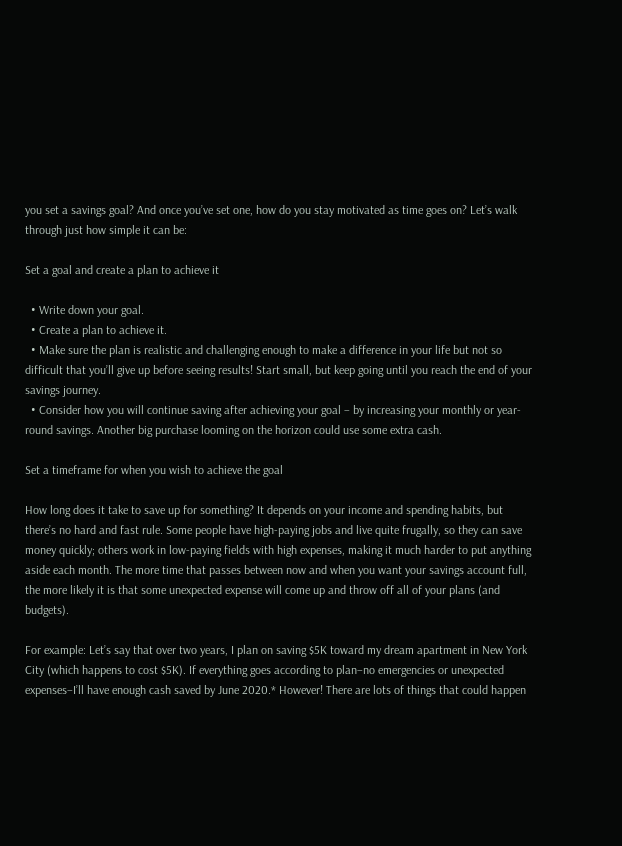you set a savings goal? And once you’ve set one, how do you stay motivated as time goes on? Let’s walk through just how simple it can be:

Set a goal and create a plan to achieve it

  • Write down your goal.
  • Create a plan to achieve it.
  • Make sure the plan is realistic and challenging enough to make a difference in your life but not so difficult that you’ll give up before seeing results! Start small, but keep going until you reach the end of your savings journey.
  • Consider how you will continue saving after achieving your goal – by increasing your monthly or year-round savings. Another big purchase looming on the horizon could use some extra cash.

Set a timeframe for when you wish to achieve the goal

How long does it take to save up for something? It depends on your income and spending habits, but there’s no hard and fast rule. Some people have high-paying jobs and live quite frugally, so they can save money quickly; others work in low-paying fields with high expenses, making it much harder to put anything aside each month. The more time that passes between now and when you want your savings account full, the more likely it is that some unexpected expense will come up and throw off all of your plans (and budgets).

For example: Let’s say that over two years, I plan on saving $5K toward my dream apartment in New York City (which happens to cost $5K). If everything goes according to plan–no emergencies or unexpected expenses–I’ll have enough cash saved by June 2020.* However! There are lots of things that could happen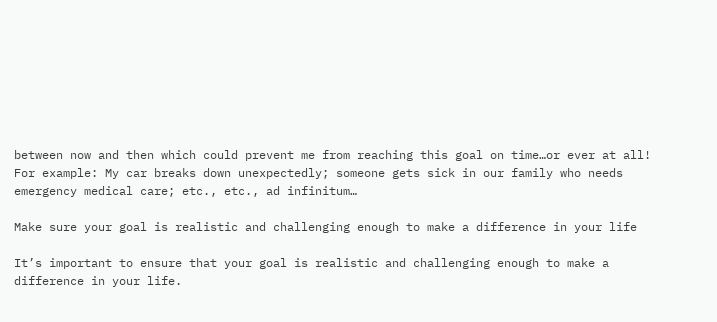between now and then which could prevent me from reaching this goal on time…or ever at all! For example: My car breaks down unexpectedly; someone gets sick in our family who needs emergency medical care; etc., etc., ad infinitum…

Make sure your goal is realistic and challenging enough to make a difference in your life

It’s important to ensure that your goal is realistic and challenging enough to make a difference in your life.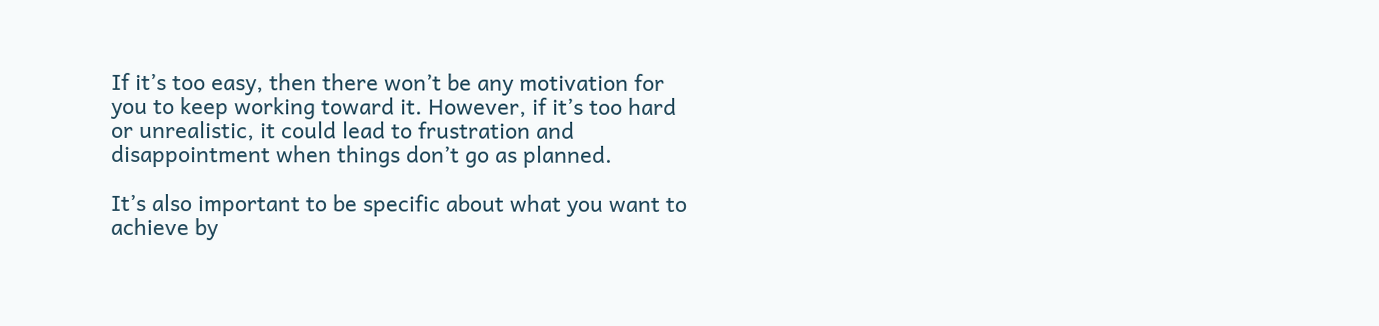If it’s too easy, then there won’t be any motivation for you to keep working toward it. However, if it’s too hard or unrealistic, it could lead to frustration and disappointment when things don’t go as planned.

It’s also important to be specific about what you want to achieve by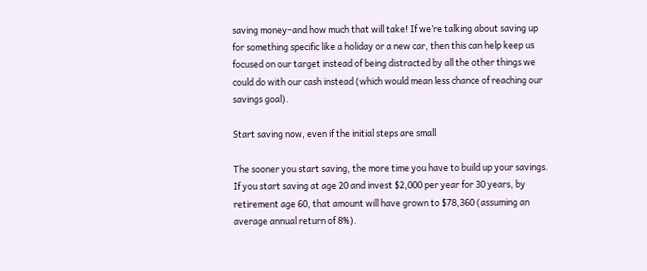saving money–and how much that will take! If we’re talking about saving up for something specific like a holiday or a new car, then this can help keep us focused on our target instead of being distracted by all the other things we could do with our cash instead (which would mean less chance of reaching our savings goal).

Start saving now, even if the initial steps are small

The sooner you start saving, the more time you have to build up your savings. If you start saving at age 20 and invest $2,000 per year for 30 years, by retirement age 60, that amount will have grown to $78,360 (assuming an average annual return of 8%).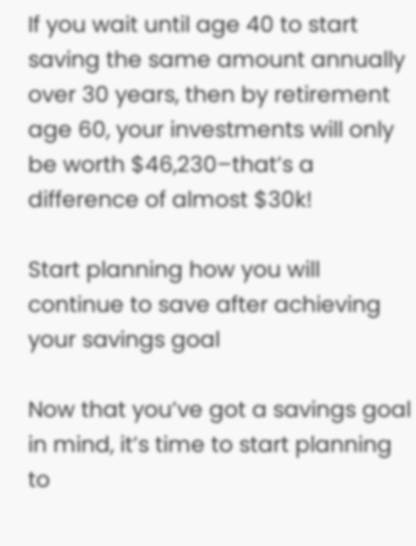If you wait until age 40 to start saving the same amount annually over 30 years, then by retirement age 60, your investments will only be worth $46,230–that’s a difference of almost $30k!

Start planning how you will continue to save after achieving your savings goal

Now that you’ve got a savings goal in mind, it’s time to start planning to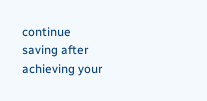continue saving after achieving your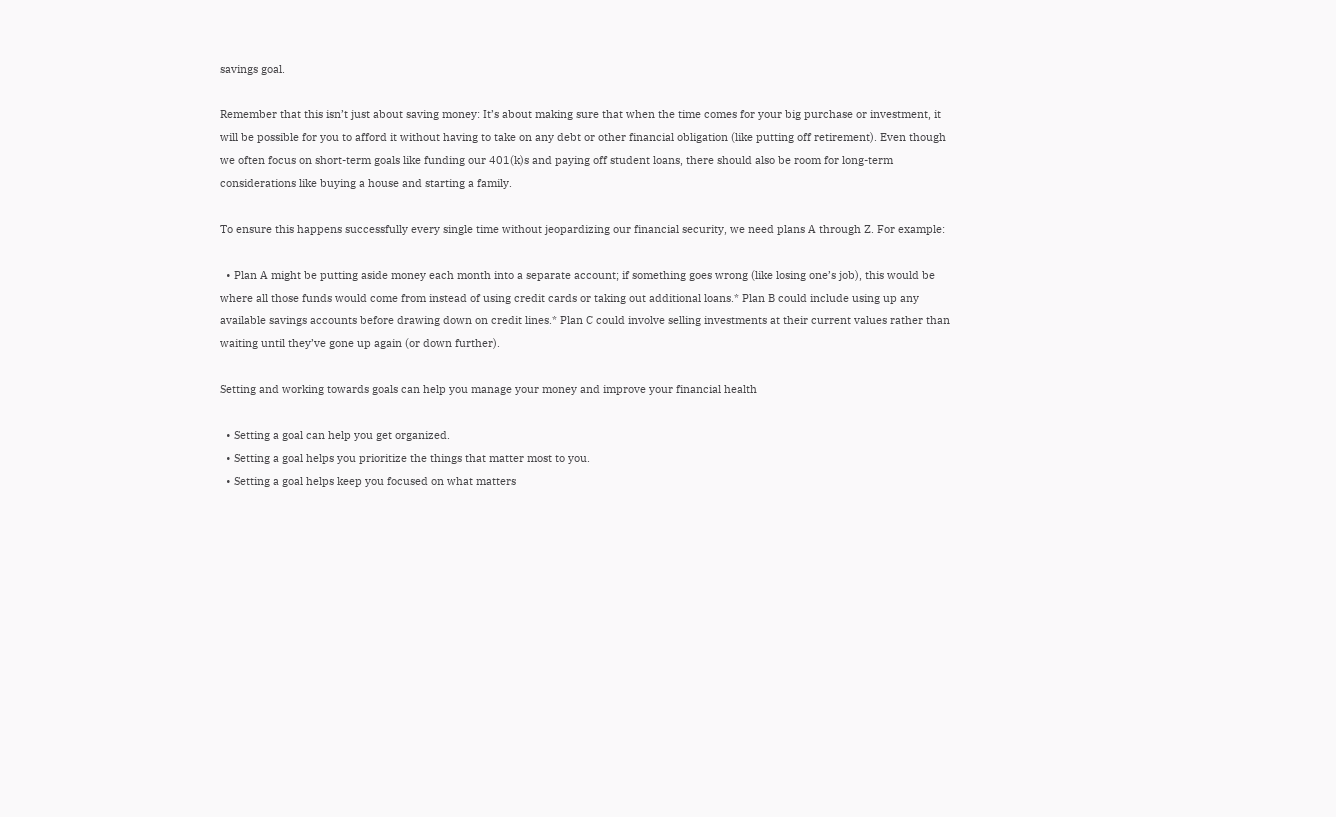savings goal.

Remember that this isn’t just about saving money: It’s about making sure that when the time comes for your big purchase or investment, it will be possible for you to afford it without having to take on any debt or other financial obligation (like putting off retirement). Even though we often focus on short-term goals like funding our 401(k)s and paying off student loans, there should also be room for long-term considerations like buying a house and starting a family.

To ensure this happens successfully every single time without jeopardizing our financial security, we need plans A through Z. For example:

  • Plan A might be putting aside money each month into a separate account; if something goes wrong (like losing one’s job), this would be where all those funds would come from instead of using credit cards or taking out additional loans.* Plan B could include using up any available savings accounts before drawing down on credit lines.* Plan C could involve selling investments at their current values rather than waiting until they’ve gone up again (or down further).

Setting and working towards goals can help you manage your money and improve your financial health

  • Setting a goal can help you get organized.
  • Setting a goal helps you prioritize the things that matter most to you.
  • Setting a goal helps keep you focused on what matters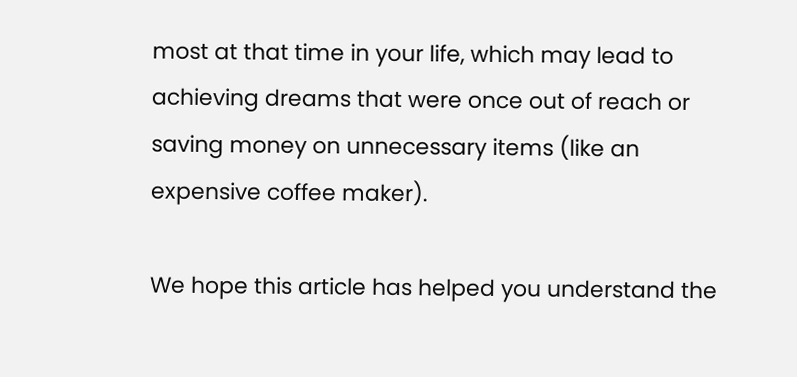most at that time in your life, which may lead to achieving dreams that were once out of reach or saving money on unnecessary items (like an expensive coffee maker).

We hope this article has helped you understand the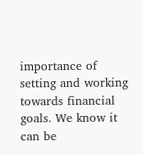importance of setting and working towards financial goals. We know it can be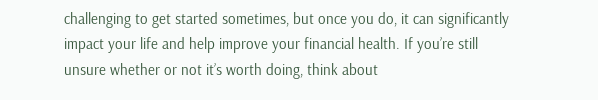challenging to get started sometimes, but once you do, it can significantly impact your life and help improve your financial health. If you’re still unsure whether or not it’s worth doing, think about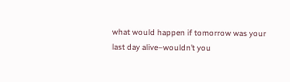what would happen if tomorrow was your last day alive–wouldn’t you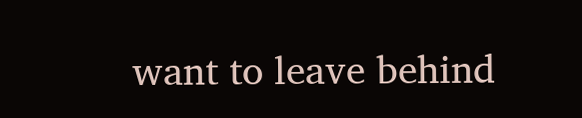want to leave behind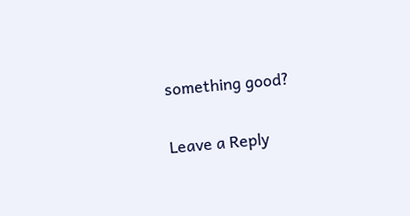something good?

Leave a Reply